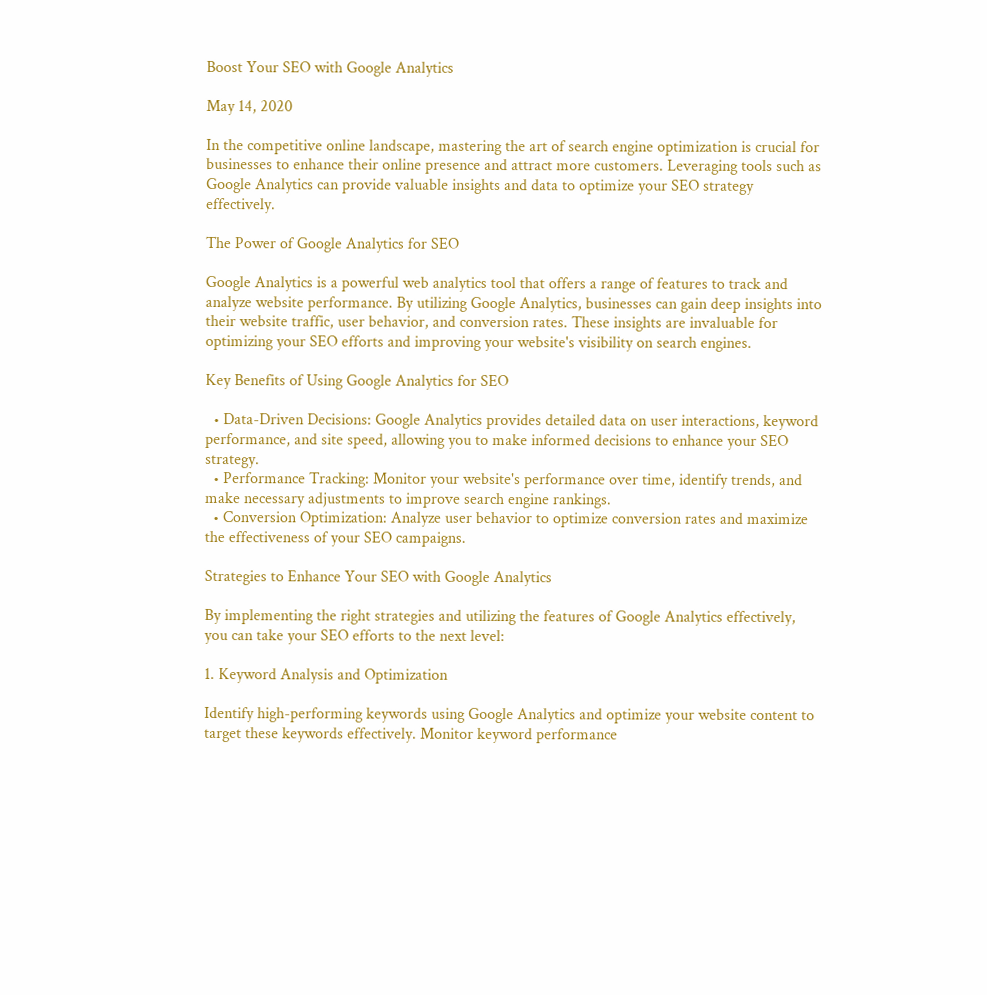Boost Your SEO with Google Analytics

May 14, 2020

In the competitive online landscape, mastering the art of search engine optimization is crucial for businesses to enhance their online presence and attract more customers. Leveraging tools such as Google Analytics can provide valuable insights and data to optimize your SEO strategy effectively.

The Power of Google Analytics for SEO

Google Analytics is a powerful web analytics tool that offers a range of features to track and analyze website performance. By utilizing Google Analytics, businesses can gain deep insights into their website traffic, user behavior, and conversion rates. These insights are invaluable for optimizing your SEO efforts and improving your website's visibility on search engines.

Key Benefits of Using Google Analytics for SEO

  • Data-Driven Decisions: Google Analytics provides detailed data on user interactions, keyword performance, and site speed, allowing you to make informed decisions to enhance your SEO strategy.
  • Performance Tracking: Monitor your website's performance over time, identify trends, and make necessary adjustments to improve search engine rankings.
  • Conversion Optimization: Analyze user behavior to optimize conversion rates and maximize the effectiveness of your SEO campaigns.

Strategies to Enhance Your SEO with Google Analytics

By implementing the right strategies and utilizing the features of Google Analytics effectively, you can take your SEO efforts to the next level:

1. Keyword Analysis and Optimization

Identify high-performing keywords using Google Analytics and optimize your website content to target these keywords effectively. Monitor keyword performance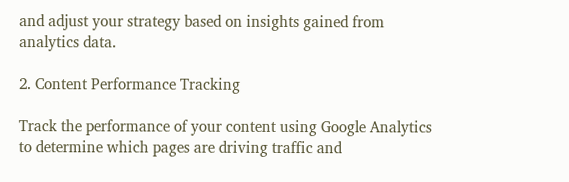and adjust your strategy based on insights gained from analytics data.

2. Content Performance Tracking

Track the performance of your content using Google Analytics to determine which pages are driving traffic and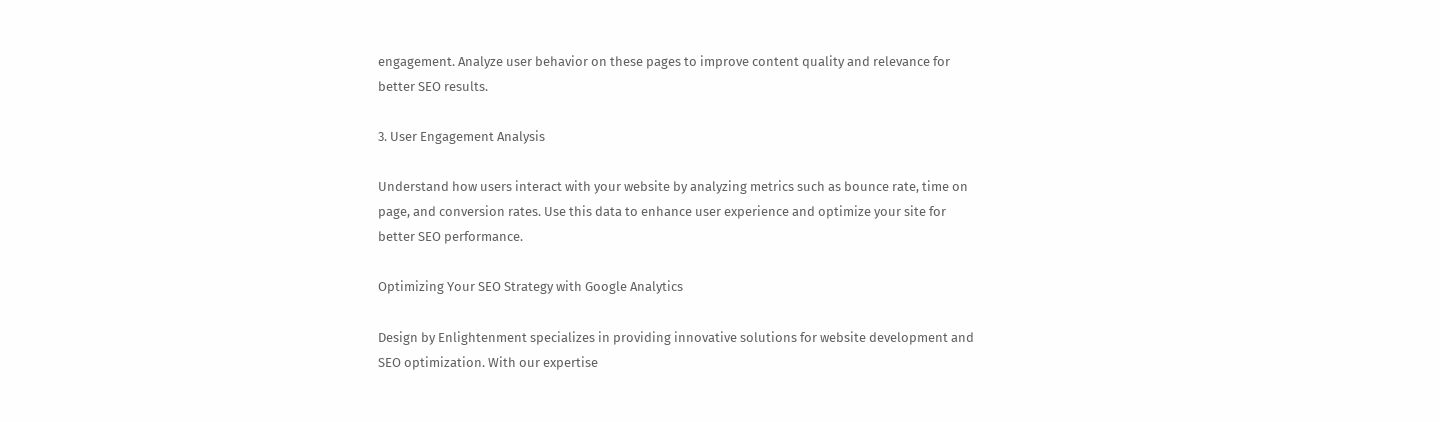engagement. Analyze user behavior on these pages to improve content quality and relevance for better SEO results.

3. User Engagement Analysis

Understand how users interact with your website by analyzing metrics such as bounce rate, time on page, and conversion rates. Use this data to enhance user experience and optimize your site for better SEO performance.

Optimizing Your SEO Strategy with Google Analytics

Design by Enlightenment specializes in providing innovative solutions for website development and SEO optimization. With our expertise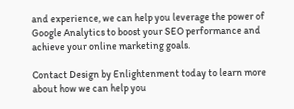and experience, we can help you leverage the power of Google Analytics to boost your SEO performance and achieve your online marketing goals.

Contact Design by Enlightenment today to learn more about how we can help you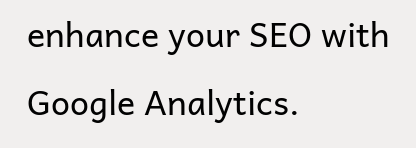enhance your SEO with Google Analytics.